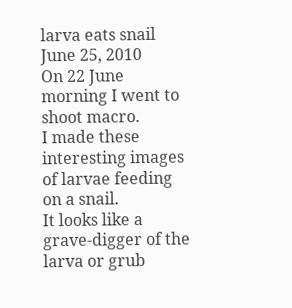larva eats snail
June 25, 2010
On 22 June morning I went to shoot macro.
I made these interesting images of larvae feeding on a snail.
It looks like a grave-digger of the larva or grub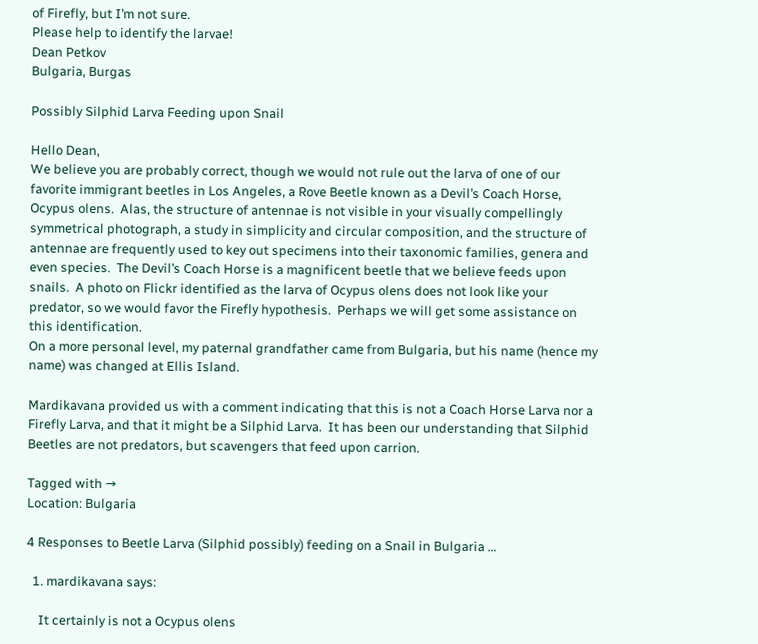of Firefly, but I’m not sure.
Please help to identify the larvae!
Dean Petkov
Bulgaria, Burgas

Possibly Silphid Larva Feeding upon Snail

Hello Dean,
We believe you are probably correct, though we would not rule out the larva of one of our favorite immigrant beetles in Los Angeles, a Rove Beetle known as a Devil’s Coach Horse, Ocypus olens.  Alas, the structure of antennae is not visible in your visually compellingly symmetrical photograph, a study in simplicity and circular composition, and the structure of antennae are frequently used to key out specimens into their taxonomic families, genera and even species.  The Devil’s Coach Horse is a magnificent beetle that we believe feeds upon snails.  A photo on Flickr identified as the larva of Ocypus olens does not look like your predator, so we would favor the Firefly hypothesis.  Perhaps we will get some assistance on this identification.
On a more personal level, my paternal grandfather came from Bulgaria, but his name (hence my name) was changed at Ellis Island.

Mardikavana provided us with a comment indicating that this is not a Coach Horse Larva nor a Firefly Larva, and that it might be a Silphid Larva.  It has been our understanding that Silphid Beetles are not predators, but scavengers that feed upon carrion.

Tagged with →
Location: Bulgaria

4 Responses to Beetle Larva (Silphid possibly) feeding on a Snail in Bulgaria …

  1. mardikavana says:

    It certainly is not a Ocypus olens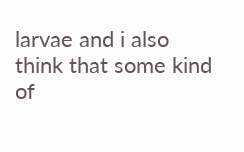larvae and i also think that some kind of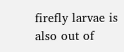firefly larvae is also out of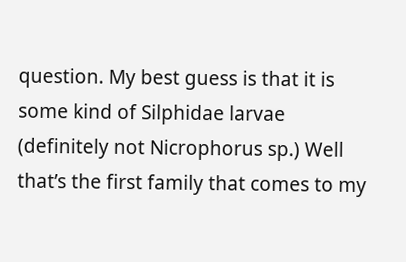question. My best guess is that it is some kind of Silphidae larvae (definitely not Nicrophorus sp.) Well that’s the first family that comes to my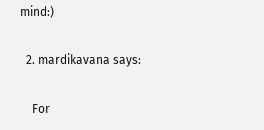mind:)

  2. mardikavana says:

    For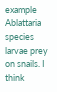example Ablattaria species larvae prey on snails. I think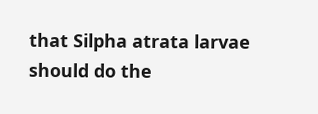that Silpha atrata larvae should do the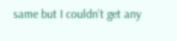same but I couldn’t get any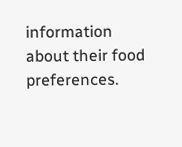information about their food preferences.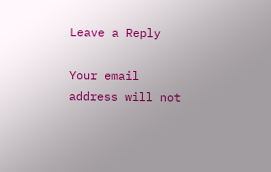Leave a Reply

Your email address will not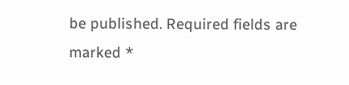be published. Required fields are marked *